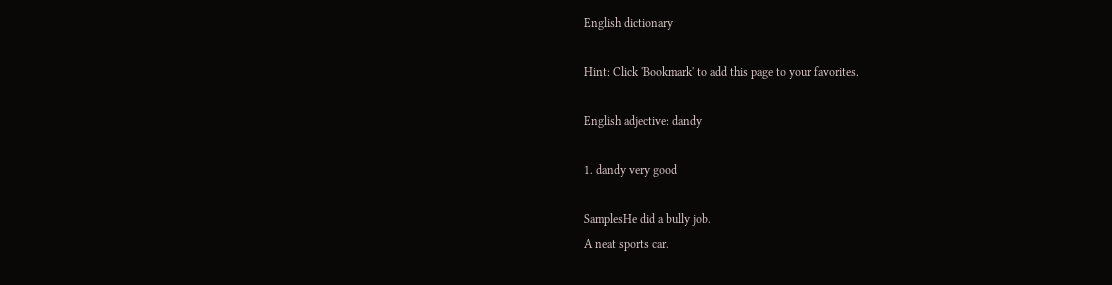English dictionary

Hint: Click 'Bookmark' to add this page to your favorites.

English adjective: dandy

1. dandy very good

SamplesHe did a bully job.
A neat sports car.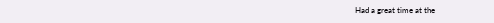Had a great time at the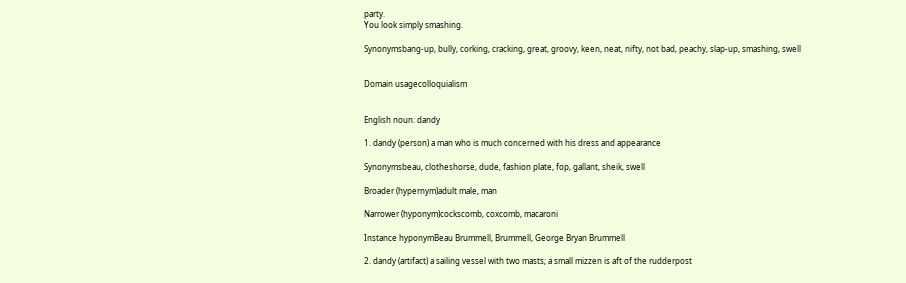party.
You look simply smashing.

Synonymsbang-up, bully, corking, cracking, great, groovy, keen, neat, nifty, not bad, peachy, slap-up, smashing, swell


Domain usagecolloquialism


English noun: dandy

1. dandy (person) a man who is much concerned with his dress and appearance

Synonymsbeau, clotheshorse, dude, fashion plate, fop, gallant, sheik, swell

Broader (hypernym)adult male, man

Narrower (hyponym)cockscomb, coxcomb, macaroni

Instance hyponymBeau Brummell, Brummell, George Bryan Brummell

2. dandy (artifact) a sailing vessel with two masts; a small mizzen is aft of the rudderpost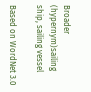Broader (hypernym)sailing ship, sailing vessel

Based on WordNet 3.0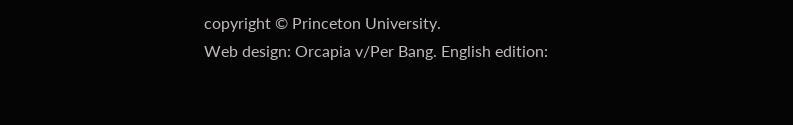copyright © Princeton University.
Web design: Orcapia v/Per Bang. English edition: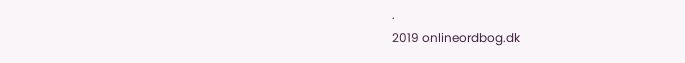.
2019 onlineordbog.dk